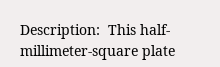Description:  This half-millimeter-square plate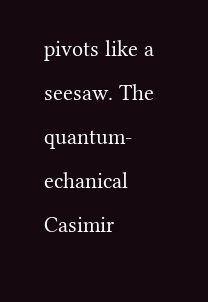pivots like a seesaw. The quantum- echanical Casimir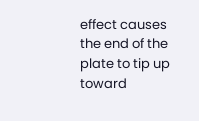effect causes the end of the plate to tip up toward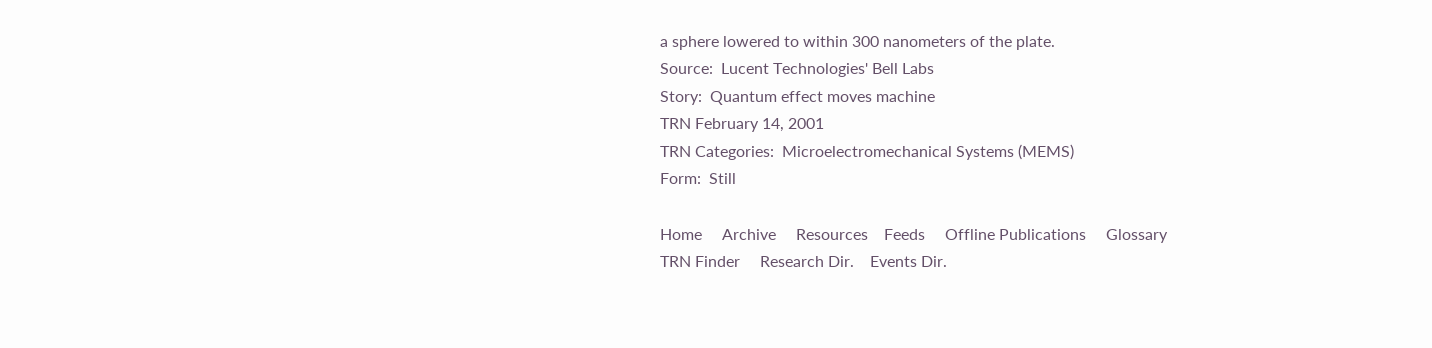a sphere lowered to within 300 nanometers of the plate.
Source:  Lucent Technologies' Bell Labs
Story:  Quantum effect moves machine
TRN February 14, 2001
TRN Categories:  Microelectromechanical Systems (MEMS)
Form:  Still

Home     Archive     Resources    Feeds     Offline Publications     Glossary
TRN Finder     Research Dir.    Events Dir.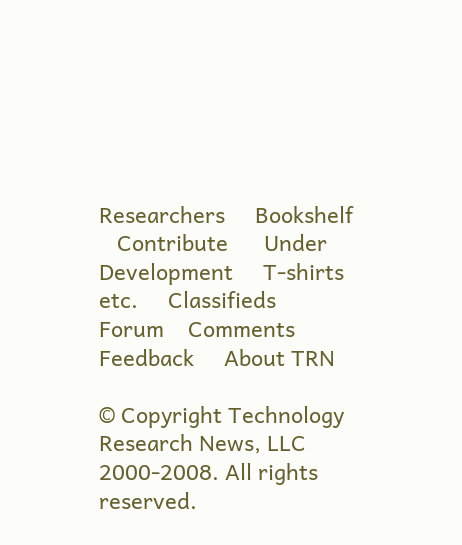Researchers     Bookshelf
   Contribute      Under Development     T-shirts etc.     Classifieds
Forum    Comments    Feedback     About TRN

© Copyright Technology Research News, LLC 2000-2008. All rights reserved.